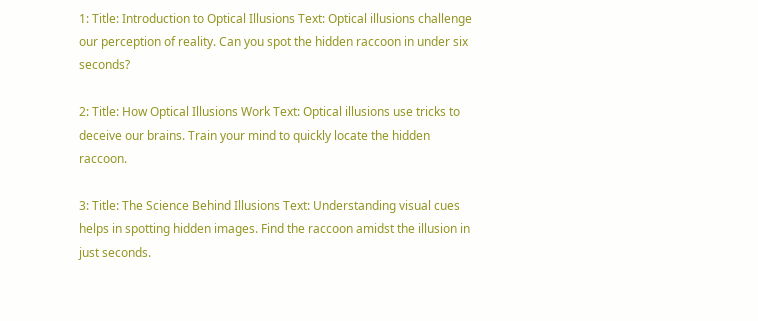1: Title: Introduction to Optical Illusions Text: Optical illusions challenge our perception of reality. Can you spot the hidden raccoon in under six seconds?

2: Title: How Optical Illusions Work Text: Optical illusions use tricks to deceive our brains. Train your mind to quickly locate the hidden raccoon.

3: Title: The Science Behind Illusions Text: Understanding visual cues helps in spotting hidden images. Find the raccoon amidst the illusion in just seconds.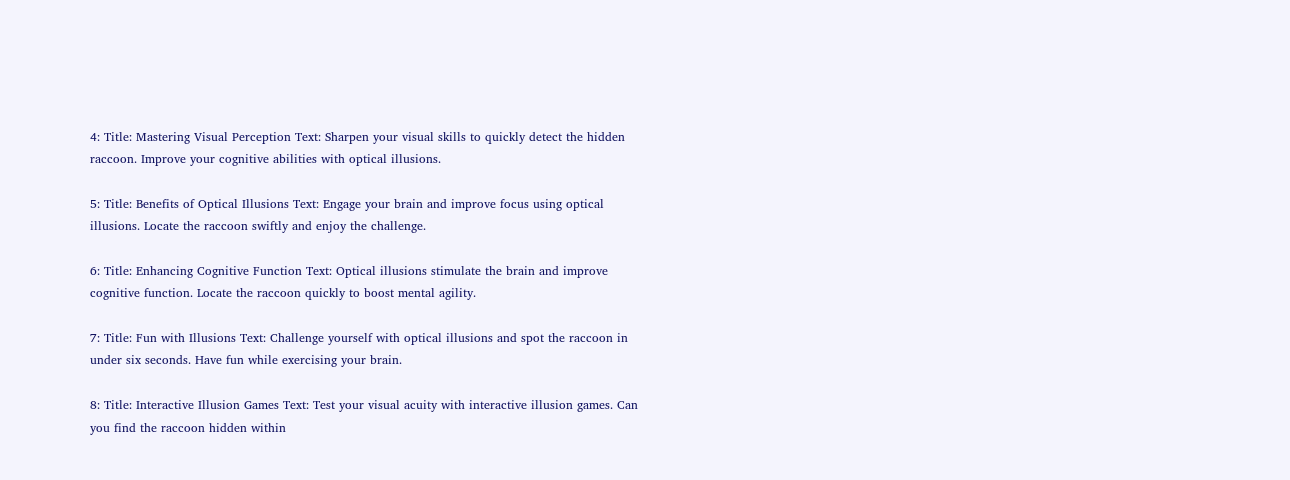4: Title: Mastering Visual Perception Text: Sharpen your visual skills to quickly detect the hidden raccoon. Improve your cognitive abilities with optical illusions.

5: Title: Benefits of Optical Illusions Text: Engage your brain and improve focus using optical illusions. Locate the raccoon swiftly and enjoy the challenge.

6: Title: Enhancing Cognitive Function Text: Optical illusions stimulate the brain and improve cognitive function. Locate the raccoon quickly to boost mental agility.

7: Title: Fun with Illusions Text: Challenge yourself with optical illusions and spot the raccoon in under six seconds. Have fun while exercising your brain.

8: Title: Interactive Illusion Games Text: Test your visual acuity with interactive illusion games. Can you find the raccoon hidden within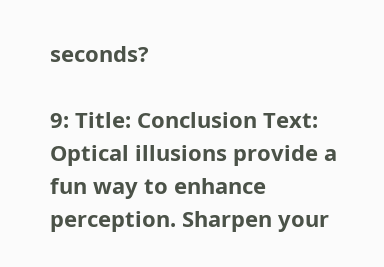seconds?

9: Title: Conclusion Text: Optical illusions provide a fun way to enhance perception. Sharpen your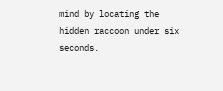mind by locating the hidden raccoon under six seconds.